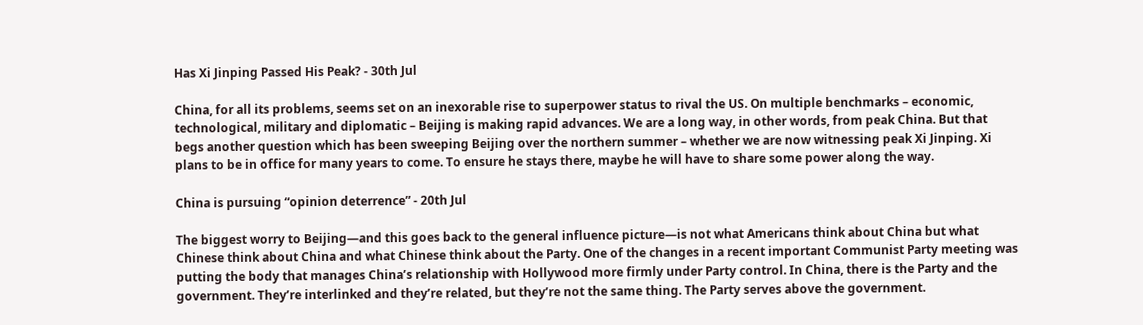Has Xi Jinping Passed His Peak? - 30th Jul

China, for all its problems, seems set on an inexorable rise to superpower status to rival the US. On multiple benchmarks – economic, technological, military and diplomatic – Beijing is making rapid advances. We are a long way, in other words, from peak China. But that begs another question which has been sweeping Beijing over the northern summer – whether we are now witnessing peak Xi Jinping. Xi plans to be in office for many years to come. To ensure he stays there, maybe he will have to share some power along the way.

China is pursuing “opinion deterrence” - 20th Jul

The biggest worry to Beijing—and this goes back to the general influence picture—is not what Americans think about China but what Chinese think about China and what Chinese think about the Party. One of the changes in a recent important Communist Party meeting was putting the body that manages China’s relationship with Hollywood more firmly under Party control. In China, there is the Party and the government. They’re interlinked and they’re related, but they’re not the same thing. The Party serves above the government.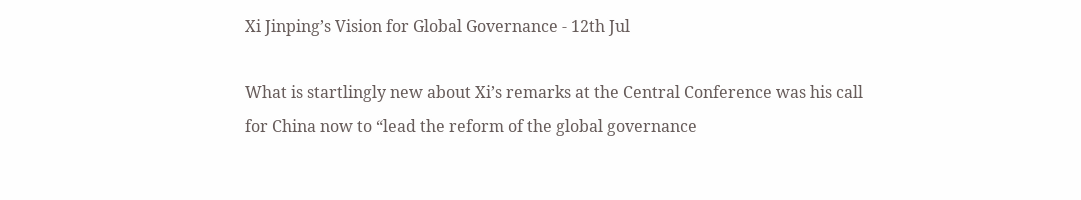Xi Jinping’s Vision for Global Governance - 12th Jul

What is startlingly new about Xi’s remarks at the Central Conference was his call for China now to “lead the reform of the global governance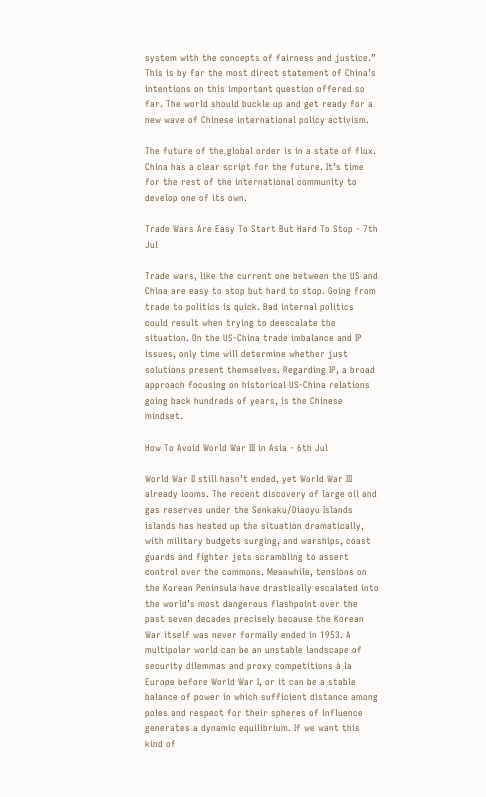system with the concepts of fairness and justice.” This is by far the most direct statement of China’s intentions on this important question offered so far. The world should buckle up and get ready for a new wave of Chinese international policy activism.

The future of the global order is in a state of flux. China has a clear script for the future. It’s time for the rest of the international community to develop one of its own.

Trade Wars Are Easy To Start But Hard To Stop - 7th Jul

Trade wars, like the current one between the US and China are easy to stop but hard to stop. Going from trade to politics is quick. Bad internal politics could result when trying to deescalate the situation. On the US-China trade imbalance and IP issues, only time will determine whether just solutions present themselves. Regarding IP, a broad approach focusing on historical US-China relations going back hundreds of years, is the Chinese mindset.

How To Avoid World War III in Asia - 6th Jul

World War II still hasn’t ended, yet World War III already looms. The recent discovery of large oil and gas reserves under the Senkaku/Diaoyu Islands islands has heated up the situation dramatically, with military budgets surging, and warships, coast guards and fighter jets scrambling to assert control over the commons. Meanwhile, tensions on the Korean Peninsula have drastically escalated into the world’s most dangerous flashpoint over the past seven decades precisely because the Korean War itself was never formally ended in 1953. A multipolar world can be an unstable landscape of security dilemmas and proxy competitions à la Europe before World War I, or it can be a stable balance of power in which sufficient distance among poles and respect for their spheres of influence generates a dynamic equilibrium. If we want this kind of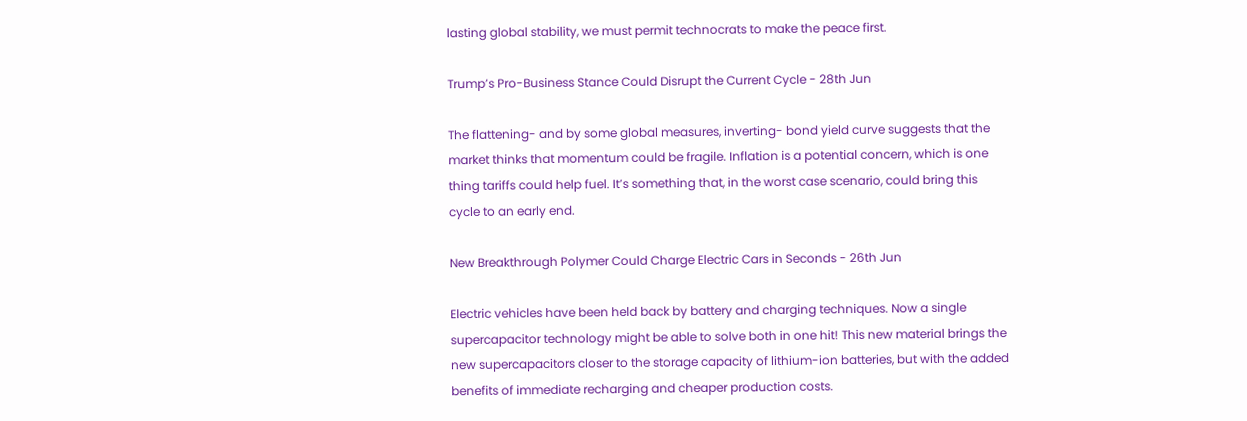lasting global stability, we must permit technocrats to make the peace first.

Trump’s Pro-Business Stance Could Disrupt the Current Cycle - 28th Jun

The flattening- and by some global measures, inverting- bond yield curve suggests that the market thinks that momentum could be fragile. Inflation is a potential concern, which is one thing tariffs could help fuel. It’s something that, in the worst case scenario, could bring this cycle to an early end.

New Breakthrough Polymer Could Charge Electric Cars in Seconds - 26th Jun

Electric vehicles have been held back by battery and charging techniques. Now a single supercapacitor technology might be able to solve both in one hit! This new material brings the new supercapacitors closer to the storage capacity of lithium-ion batteries, but with the added benefits of immediate recharging and cheaper production costs.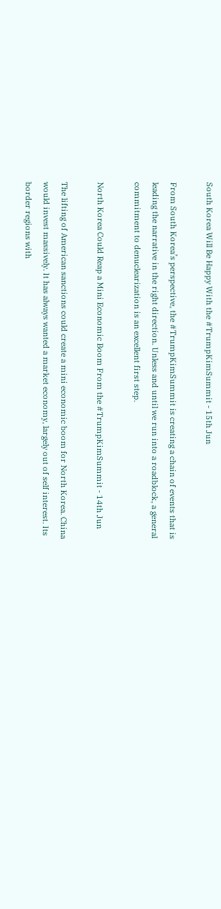South Korea Will Be Happy With the #TrumpKimSummit - 15th Jun

From South Korea’s perspective, the #TrumpKimSummit is creating a chain of events that is leading the narrative in the right direction. Unless and until we run into a roadblock, a general commitment to denuclearization is an excellent first step.

North Korea Could Reap a Mini Economic Boom From the #TrumpKimSummit - 14th Jun

The lifting of American sanctions could create a mini economic boom for North Korea. China would invest massively. It has always wanted a market economy, largely out of self interest. Its border regions with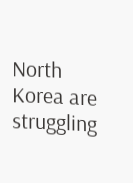North Korea are struggling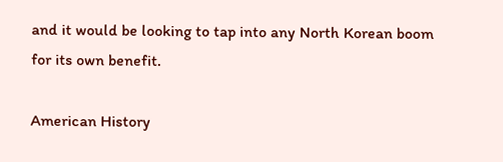and it would be looking to tap into any North Korean boom for its own benefit.

American History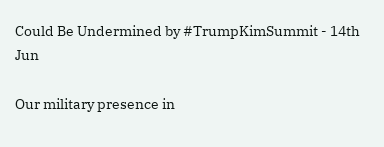Could Be Undermined by #TrumpKimSummit - 14th Jun

Our military presence in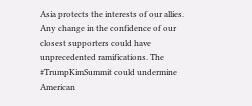Asia protects the interests of our allies. Any change in the confidence of our closest supporters could have unprecedented ramifications. The #TrumpKimSummit could undermine American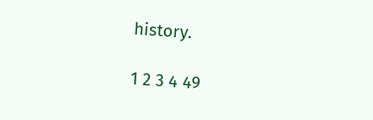history.

1 2 3 4 49